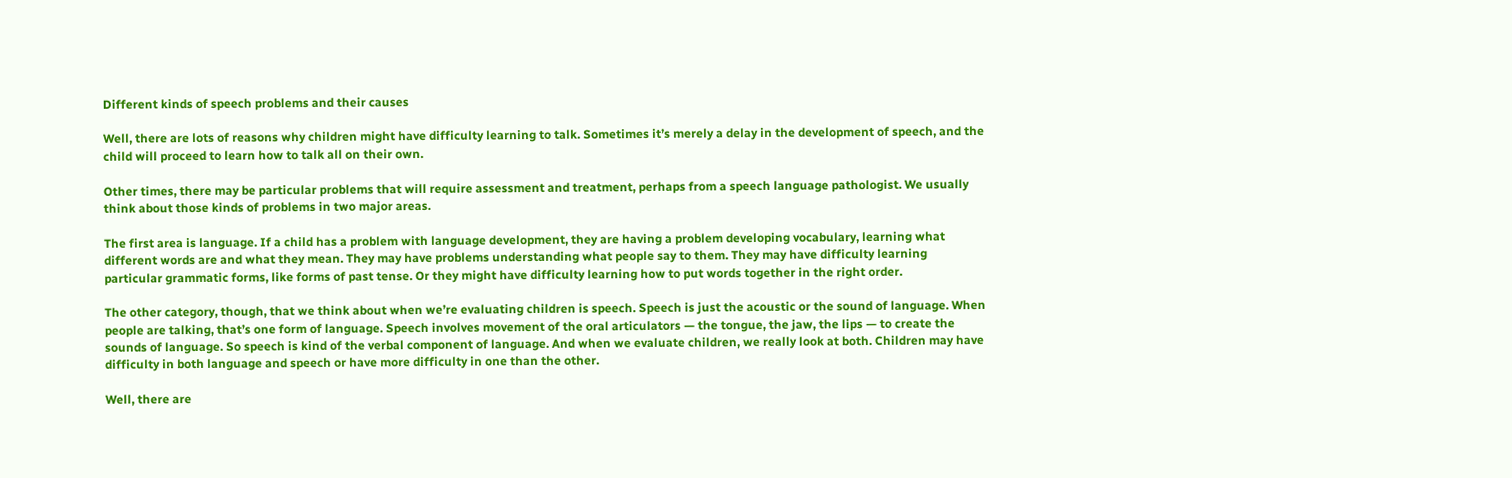Different kinds of speech problems and their causes

Well, there are lots of reasons why children might have difficulty learning to talk. Sometimes it’s merely a delay in the development of speech, and the child will proceed to learn how to talk all on their own.

Other times, there may be particular problems that will require assessment and treatment, perhaps from a speech language pathologist. We usually think about those kinds of problems in two major areas.

The first area is language. If a child has a problem with language development, they are having a problem developing vocabulary, learning what different words are and what they mean. They may have problems understanding what people say to them. They may have difficulty learning particular grammatic forms, like forms of past tense. Or they might have difficulty learning how to put words together in the right order.

The other category, though, that we think about when we’re evaluating children is speech. Speech is just the acoustic or the sound of language. When people are talking, that’s one form of language. Speech involves movement of the oral articulators — the tongue, the jaw, the lips — to create the sounds of language. So speech is kind of the verbal component of language. And when we evaluate children, we really look at both. Children may have difficulty in both language and speech or have more difficulty in one than the other.

Well, there are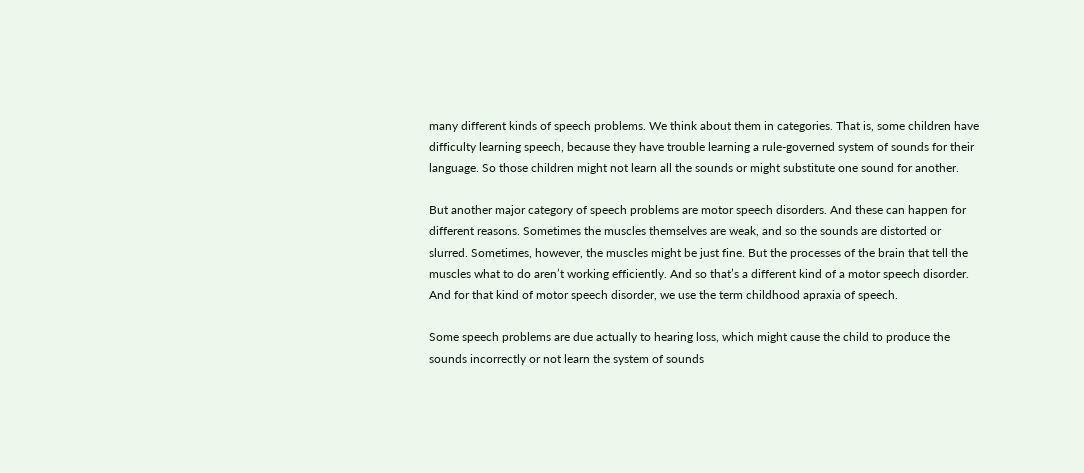many different kinds of speech problems. We think about them in categories. That is, some children have difficulty learning speech, because they have trouble learning a rule-governed system of sounds for their language. So those children might not learn all the sounds or might substitute one sound for another.

But another major category of speech problems are motor speech disorders. And these can happen for different reasons. Sometimes the muscles themselves are weak, and so the sounds are distorted or slurred. Sometimes, however, the muscles might be just fine. But the processes of the brain that tell the muscles what to do aren’t working efficiently. And so that’s a different kind of a motor speech disorder. And for that kind of motor speech disorder, we use the term childhood apraxia of speech.

Some speech problems are due actually to hearing loss, which might cause the child to produce the sounds incorrectly or not learn the system of sounds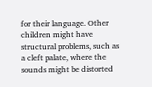for their language. Other children might have structural problems, such as a cleft palate, where the sounds might be distorted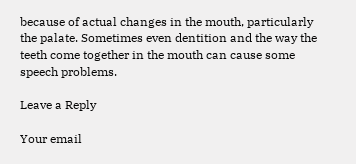because of actual changes in the mouth, particularly the palate. Sometimes even dentition and the way the teeth come together in the mouth can cause some speech problems.

Leave a Reply

Your email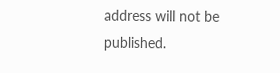address will not be published.